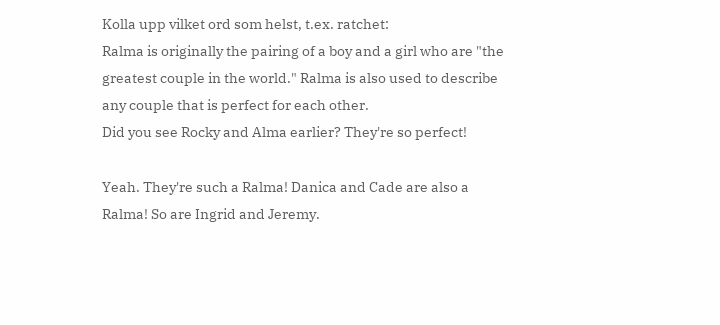Kolla upp vilket ord som helst, t.ex. ratchet:
Ralma is originally the pairing of a boy and a girl who are "the greatest couple in the world." Ralma is also used to describe any couple that is perfect for each other.
Did you see Rocky and Alma earlier? They're so perfect!

Yeah. They're such a Ralma! Danica and Cade are also a Ralma! So are Ingrid and Jeremy.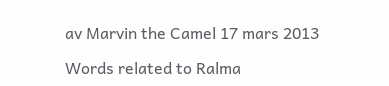av Marvin the Camel 17 mars 2013

Words related to Ralma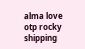alma love otp rocky shipping